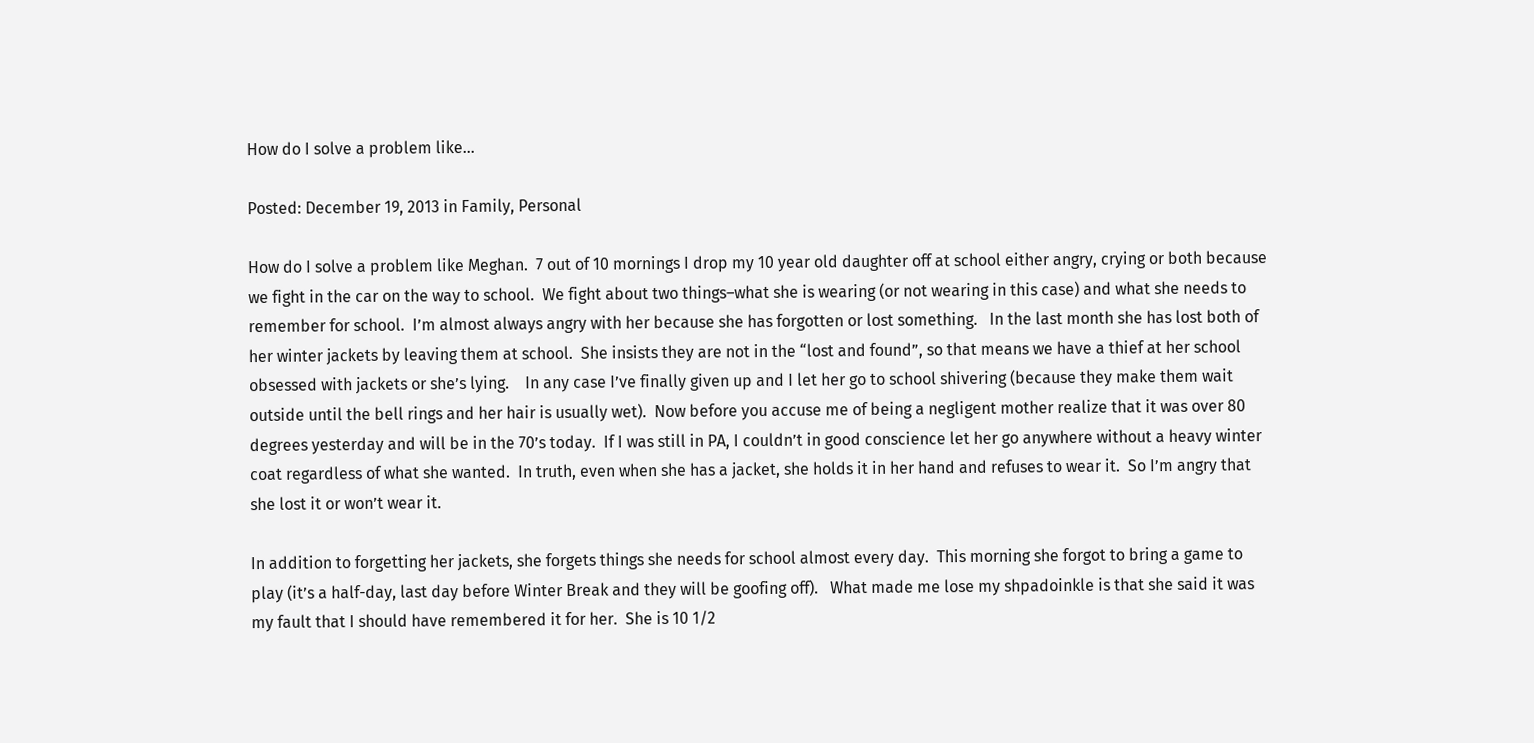How do I solve a problem like…

Posted: December 19, 2013 in Family, Personal

How do I solve a problem like Meghan.  7 out of 10 mornings I drop my 10 year old daughter off at school either angry, crying or both because we fight in the car on the way to school.  We fight about two things–what she is wearing (or not wearing in this case) and what she needs to remember for school.  I’m almost always angry with her because she has forgotten or lost something.   In the last month she has lost both of her winter jackets by leaving them at school.  She insists they are not in the “lost and found”, so that means we have a thief at her school obsessed with jackets or she’s lying.    In any case I’ve finally given up and I let her go to school shivering (because they make them wait outside until the bell rings and her hair is usually wet).  Now before you accuse me of being a negligent mother realize that it was over 80 degrees yesterday and will be in the 70’s today.  If I was still in PA, I couldn’t in good conscience let her go anywhere without a heavy winter coat regardless of what she wanted.  In truth, even when she has a jacket, she holds it in her hand and refuses to wear it.  So I’m angry that she lost it or won’t wear it.

In addition to forgetting her jackets, she forgets things she needs for school almost every day.  This morning she forgot to bring a game to play (it’s a half-day, last day before Winter Break and they will be goofing off).   What made me lose my shpadoinkle is that she said it was my fault that I should have remembered it for her.  She is 10 1/2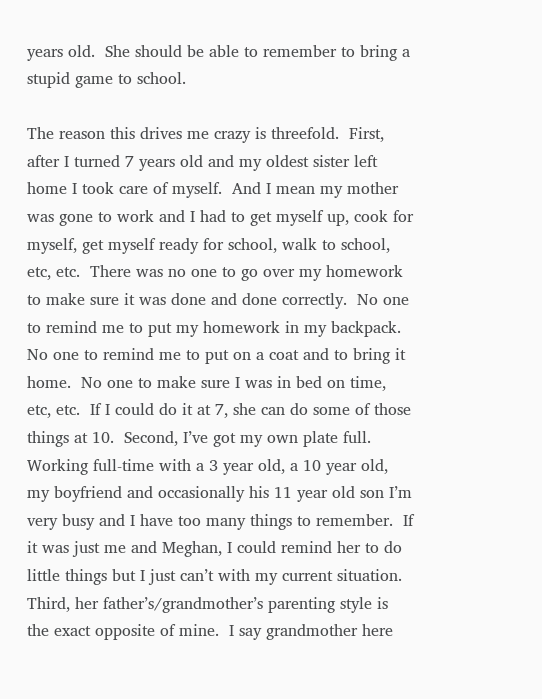years old.  She should be able to remember to bring a stupid game to school.

The reason this drives me crazy is threefold.  First, after I turned 7 years old and my oldest sister left home I took care of myself.  And I mean my mother was gone to work and I had to get myself up, cook for myself, get myself ready for school, walk to school, etc, etc.  There was no one to go over my homework to make sure it was done and done correctly.  No one to remind me to put my homework in my backpack. No one to remind me to put on a coat and to bring it home.  No one to make sure I was in bed on time, etc, etc.  If I could do it at 7, she can do some of those things at 10.  Second, I’ve got my own plate full.  Working full-time with a 3 year old, a 10 year old, my boyfriend and occasionally his 11 year old son I’m very busy and I have too many things to remember.  If it was just me and Meghan, I could remind her to do little things but I just can’t with my current situation.  Third, her father’s/grandmother’s parenting style is the exact opposite of mine.  I say grandmother here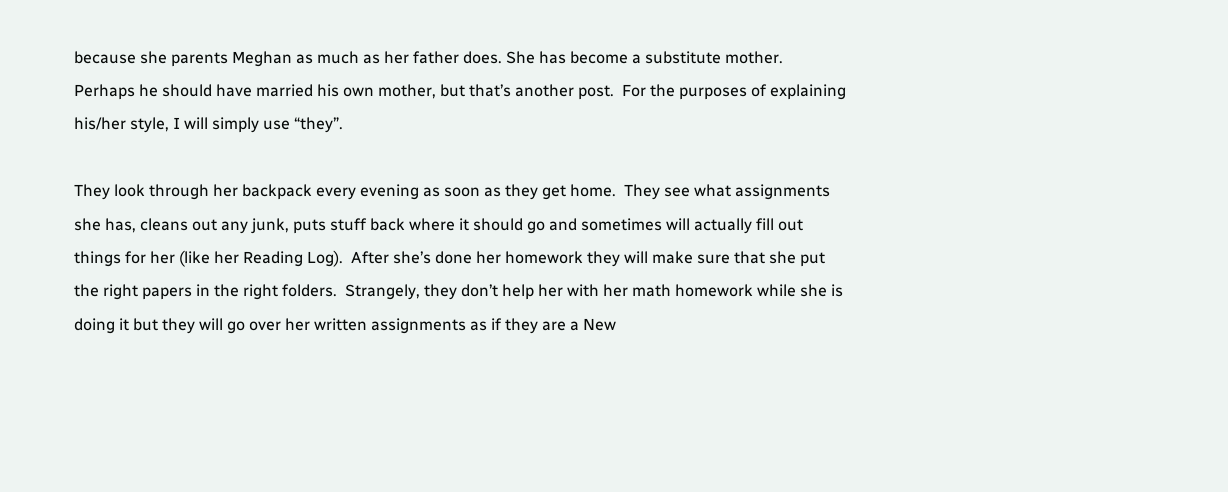because she parents Meghan as much as her father does. She has become a substitute mother.  Perhaps he should have married his own mother, but that’s another post.  For the purposes of explaining his/her style, I will simply use “they”.

They look through her backpack every evening as soon as they get home.  They see what assignments she has, cleans out any junk, puts stuff back where it should go and sometimes will actually fill out things for her (like her Reading Log).  After she’s done her homework they will make sure that she put the right papers in the right folders.  Strangely, they don’t help her with her math homework while she is doing it but they will go over her written assignments as if they are a New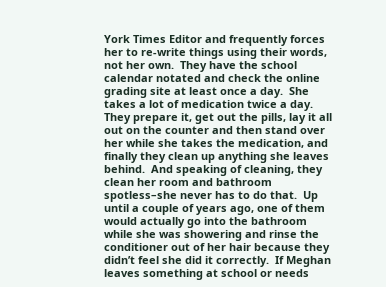York Times Editor and frequently forces her to re-write things using their words, not her own.  They have the school calendar notated and check the online grading site at least once a day.  She takes a lot of medication twice a day.  They prepare it, get out the pills, lay it all out on the counter and then stand over her while she takes the medication, and finally they clean up anything she leaves behind.  And speaking of cleaning, they clean her room and bathroom spotless–she never has to do that.  Up until a couple of years ago, one of them would actually go into the bathroom while she was showering and rinse the conditioner out of her hair because they didn’t feel she did it correctly.  If Meghan leaves something at school or needs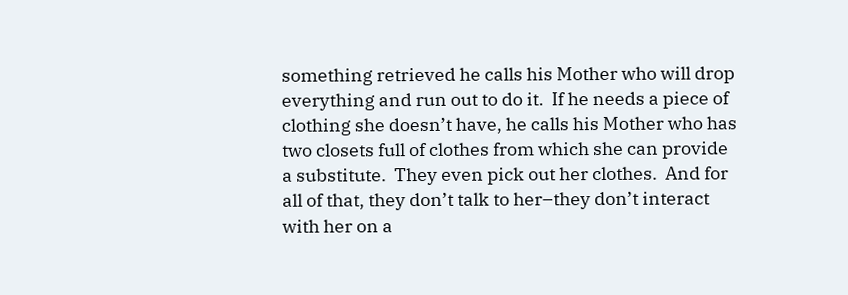something retrieved he calls his Mother who will drop everything and run out to do it.  If he needs a piece of clothing she doesn’t have, he calls his Mother who has two closets full of clothes from which she can provide a substitute.  They even pick out her clothes.  And for all of that, they don’t talk to her–they don’t interact with her on a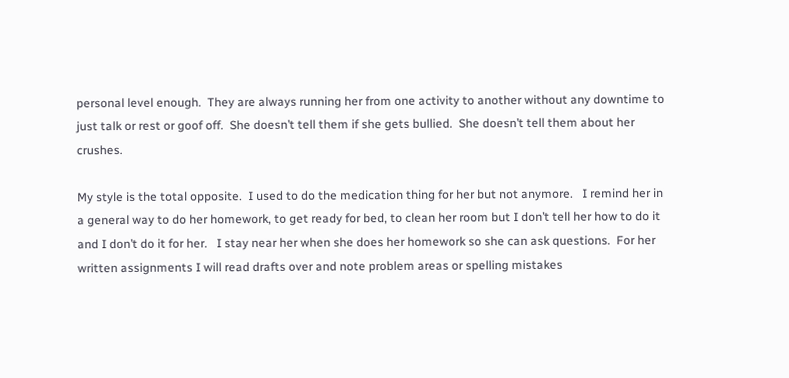personal level enough.  They are always running her from one activity to another without any downtime to just talk or rest or goof off.  She doesn’t tell them if she gets bullied.  She doesn’t tell them about her crushes.

My style is the total opposite.  I used to do the medication thing for her but not anymore.   I remind her in a general way to do her homework, to get ready for bed, to clean her room but I don’t tell her how to do it and I don’t do it for her.   I stay near her when she does her homework so she can ask questions.  For her written assignments I will read drafts over and note problem areas or spelling mistakes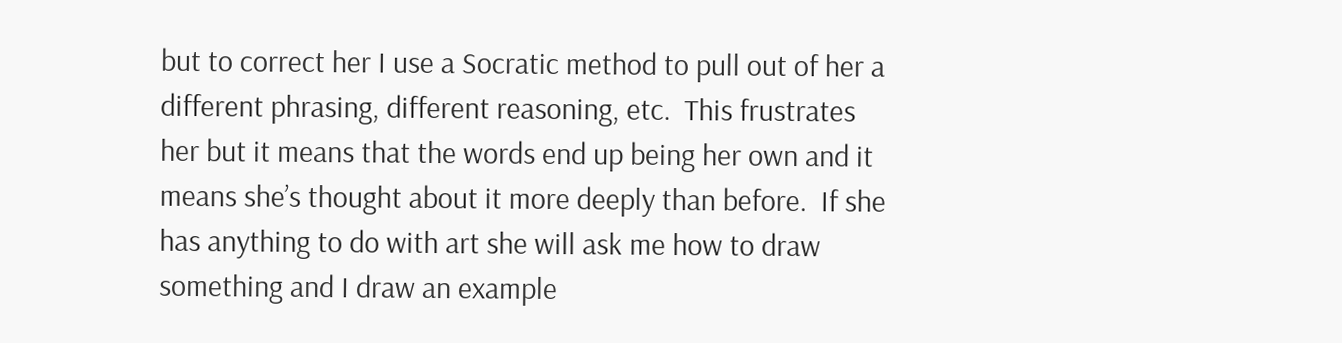but to correct her I use a Socratic method to pull out of her a different phrasing, different reasoning, etc.  This frustrates her but it means that the words end up being her own and it means she’s thought about it more deeply than before.  If she has anything to do with art she will ask me how to draw something and I draw an example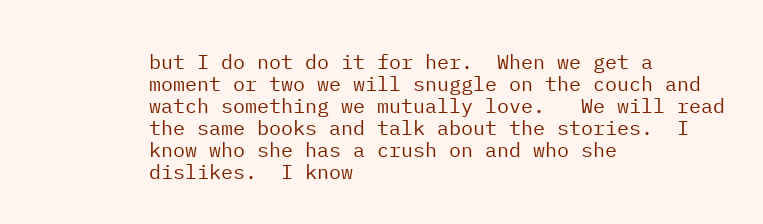but I do not do it for her.  When we get a moment or two we will snuggle on the couch and watch something we mutually love.   We will read the same books and talk about the stories.  I know who she has a crush on and who she dislikes.  I know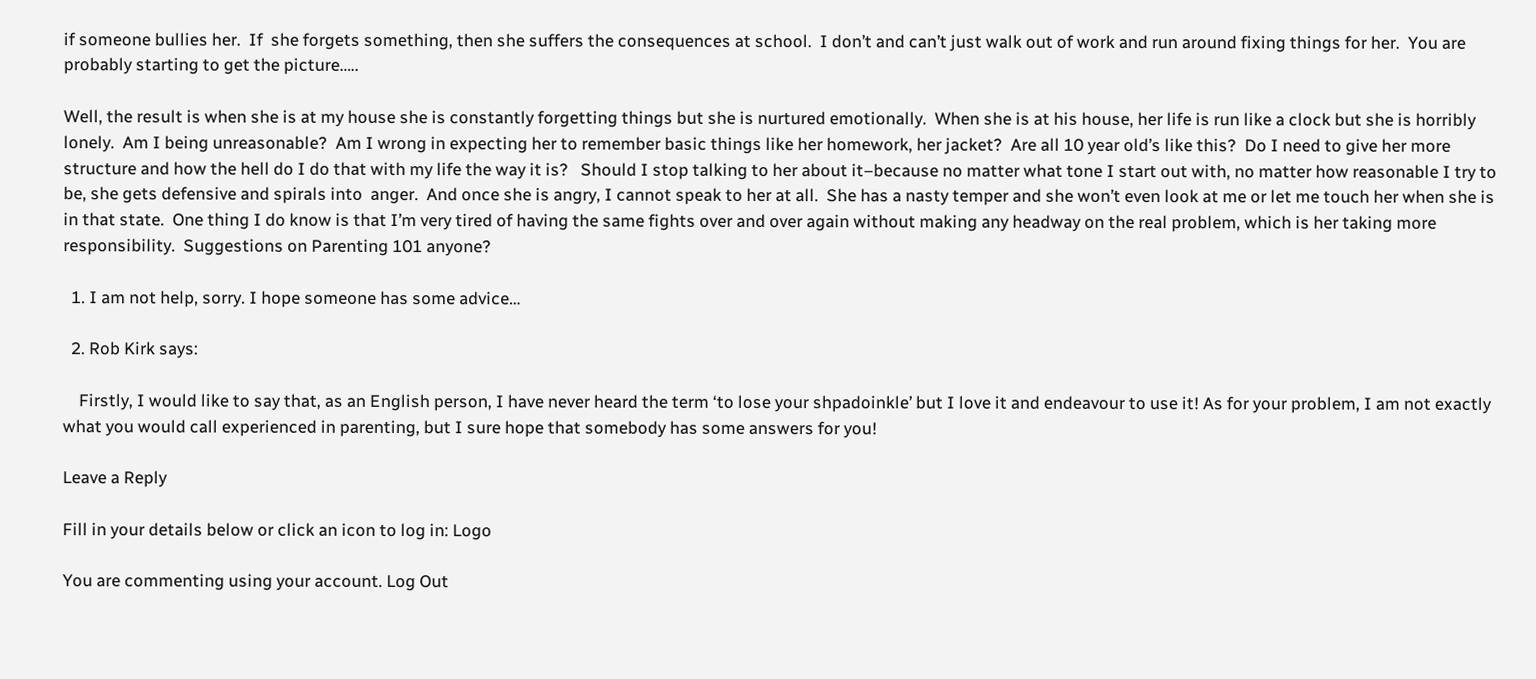if someone bullies her.  If  she forgets something, then she suffers the consequences at school.  I don’t and can’t just walk out of work and run around fixing things for her.  You are probably starting to get the picture…..

Well, the result is when she is at my house she is constantly forgetting things but she is nurtured emotionally.  When she is at his house, her life is run like a clock but she is horribly lonely.  Am I being unreasonable?  Am I wrong in expecting her to remember basic things like her homework, her jacket?  Are all 10 year old’s like this?  Do I need to give her more structure and how the hell do I do that with my life the way it is?   Should I stop talking to her about it–because no matter what tone I start out with, no matter how reasonable I try to be, she gets defensive and spirals into  anger.  And once she is angry, I cannot speak to her at all.  She has a nasty temper and she won’t even look at me or let me touch her when she is in that state.  One thing I do know is that I’m very tired of having the same fights over and over again without making any headway on the real problem, which is her taking more responsibility.  Suggestions on Parenting 101 anyone?

  1. I am not help, sorry. I hope someone has some advice…

  2. Rob Kirk says:

    Firstly, I would like to say that, as an English person, I have never heard the term ‘to lose your shpadoinkle’ but I love it and endeavour to use it! As for your problem, I am not exactly what you would call experienced in parenting, but I sure hope that somebody has some answers for you!

Leave a Reply

Fill in your details below or click an icon to log in: Logo

You are commenting using your account. Log Out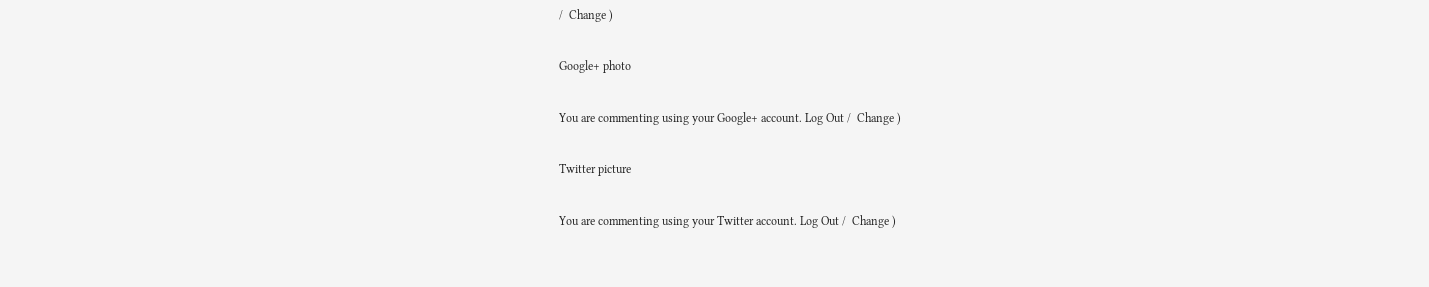/  Change )

Google+ photo

You are commenting using your Google+ account. Log Out /  Change )

Twitter picture

You are commenting using your Twitter account. Log Out /  Change )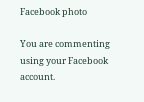Facebook photo

You are commenting using your Facebook account.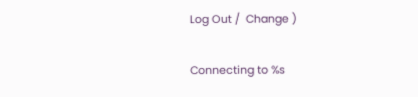Log Out /  Change )


Connecting to %s